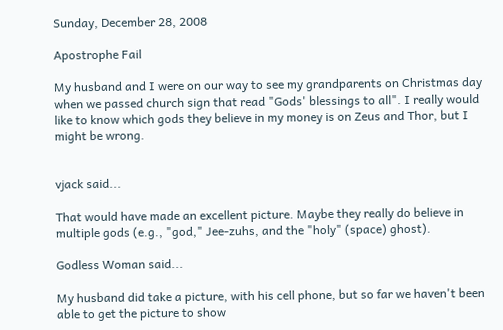Sunday, December 28, 2008

Apostrophe Fail

My husband and I were on our way to see my grandparents on Christmas day when we passed church sign that read "Gods' blessings to all". I really would like to know which gods they believe in my money is on Zeus and Thor, but I might be wrong.


vjack said...

That would have made an excellent picture. Maybe they really do believe in multiple gods (e.g., "god," Jee-zuhs, and the "holy" (space) ghost).

Godless Woman said...

My husband did take a picture, with his cell phone, but so far we haven't been able to get the picture to show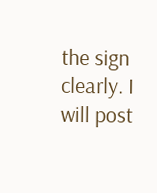the sign clearly. I will post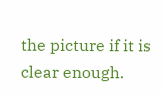the picture if it is clear enough.